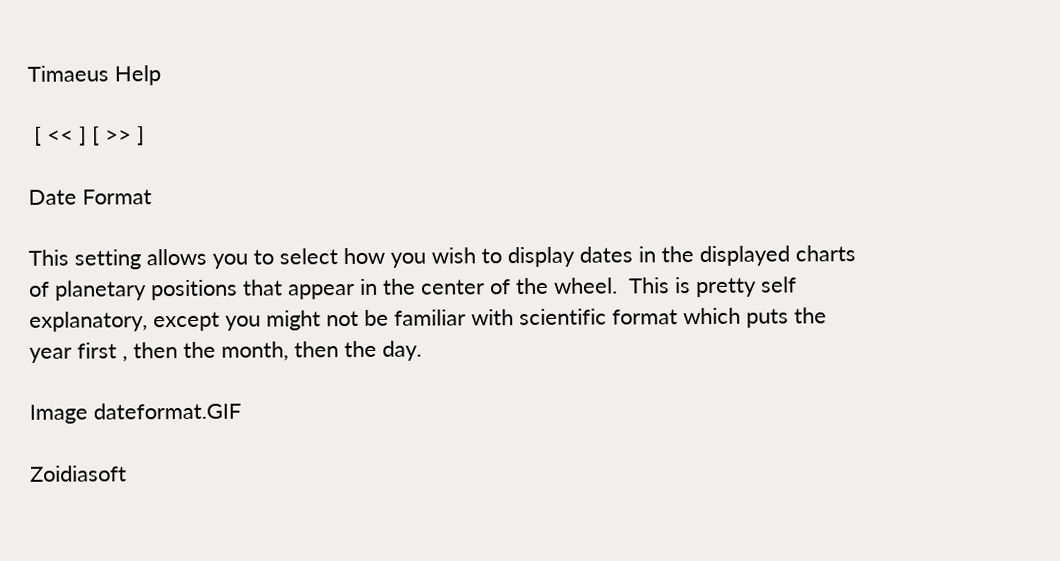Timaeus Help

 [ << ] [ >> ]

Date Format

This setting allows you to select how you wish to display dates in the displayed charts of planetary positions that appear in the center of the wheel.  This is pretty self explanatory, except you might not be familiar with scientific format which puts the year first , then the month, then the day.

Image dateformat.GIF

Zoidiasoft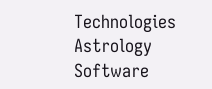Technologies Astrology Software